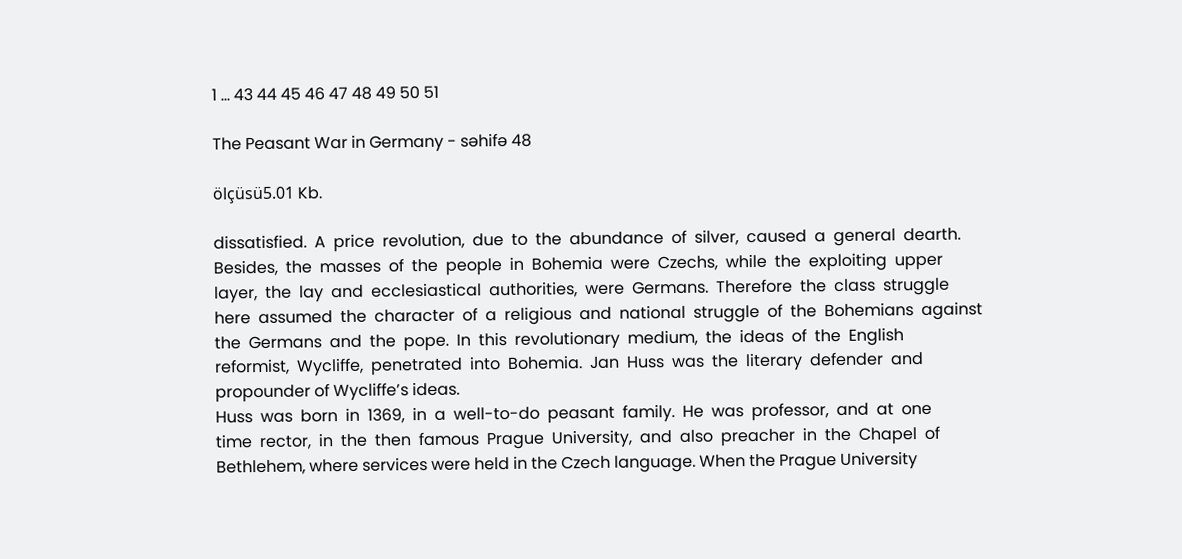1 ... 43 44 45 46 47 48 49 50 51

The Peasant War in Germany - səhifə 48

ölçüsü5.01 Kb.

dissatisfied.  A  price  revolution,  due  to  the  abundance  of  silver,  caused  a  general  dearth.
Besides,  the  masses  of  the  people  in  Bohemia  were  Czechs,  while  the  exploiting  upper
layer,  the  lay  and  ecclesiastical  authorities,  were  Germans.  Therefore  the  class  struggle
here  assumed  the  character  of  a  religious  and  national  struggle  of  the  Bohemians  against
the  Germans  and  the  pope.  In  this  revolutionary  medium,  the  ideas  of  the  English
reformist,  Wycliffe,  penetrated  into  Bohemia.  Jan  Huss  was  the  literary  defender  and
propounder of Wycliffe’s ideas.
Huss  was  born  in  1369,  in  a  well-to-do  peasant  family.  He  was  professor,  and  at  one
time  rector,  in  the  then  famous  Prague  University,  and  also  preacher  in  the  Chapel  of
Bethlehem, where services were held in the Czech language. When the Prague University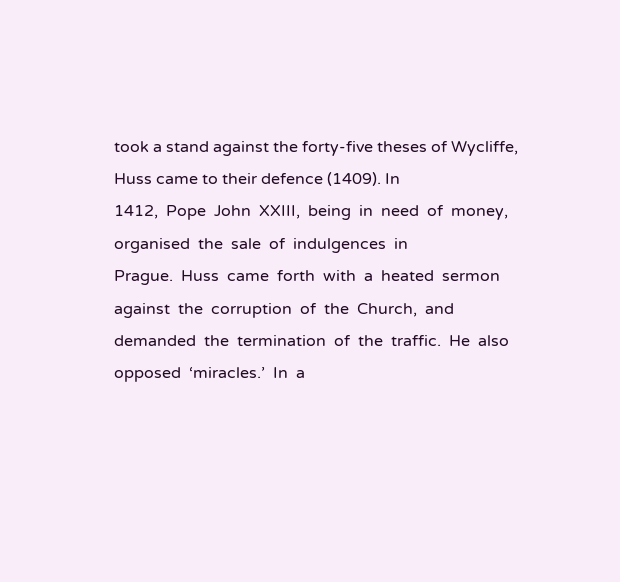took a stand against the forty-five theses of Wycliffe, Huss came to their defence (1409). In
1412,  Pope  John  XXIII,  being  in  need  of  money,  organised  the  sale  of  indulgences  in
Prague.  Huss  came  forth  with  a  heated  sermon  against  the  corruption  of  the  Church,  and
demanded  the  termination  of  the  traffic.  He  also  opposed  ‘miracles.’  In  a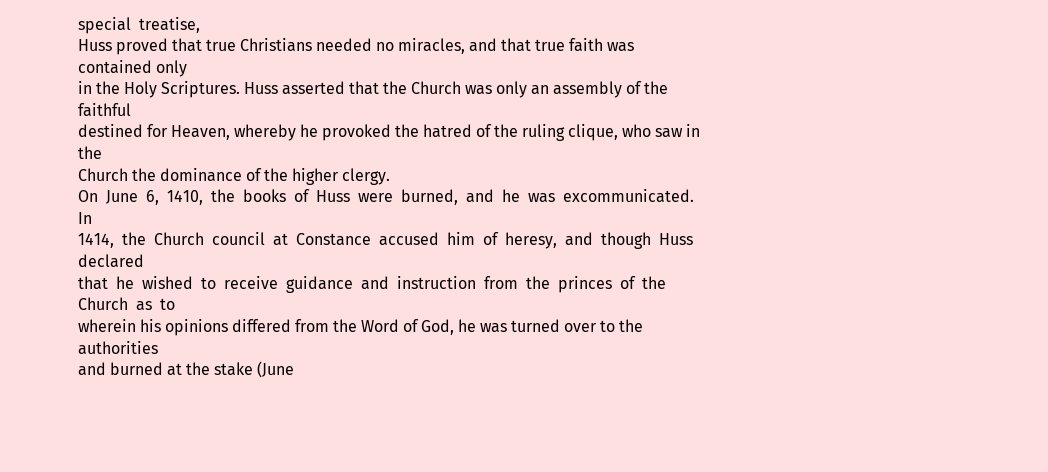special  treatise,
Huss proved that true Christians needed no miracles, and that true faith was contained only
in the Holy Scriptures. Huss asserted that the Church was only an assembly of the faithful
destined for Heaven, whereby he provoked the hatred of the ruling clique, who saw in the
Church the dominance of the higher clergy.
On  June  6,  1410,  the  books  of  Huss  were  burned,  and  he  was  excommunicated.  In
1414,  the  Church  council  at  Constance  accused  him  of  heresy,  and  though  Huss  declared
that  he  wished  to  receive  guidance  and  instruction  from  the  princes  of  the  Church  as  to
wherein his opinions differed from the Word of God, he was turned over to the authorities
and burned at the stake (June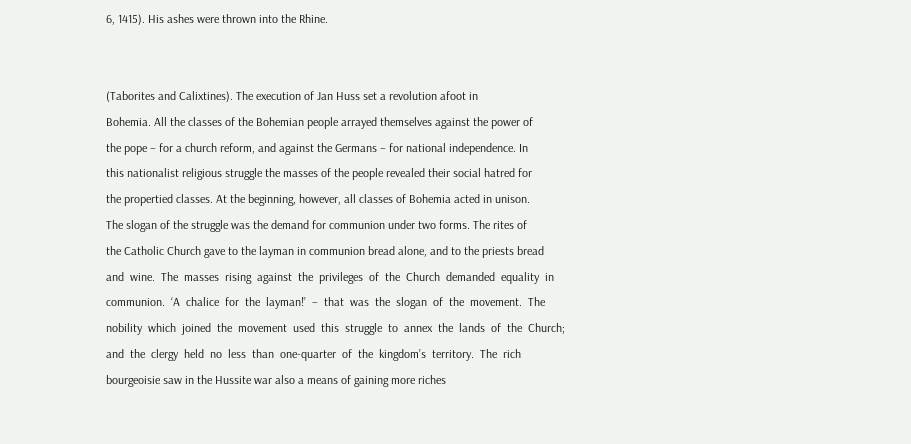6, 1415). His ashes were thrown into the Rhine.


(Taborites and Calixtines). The execution of Jan Huss set a revolution afoot in
Bohemia. All the classes of the Bohemian people arrayed themselves against the power of
the pope – for a church reform, and against the Germans – for national independence. In
this nationalist religious struggle the masses of the people revealed their social hatred for
the propertied classes. At the beginning, however, all classes of Bohemia acted in unison.
The slogan of the struggle was the demand for communion under two forms. The rites of
the Catholic Church gave to the layman in communion bread alone, and to the priests bread
and  wine.  The  masses  rising  against  the  privileges  of  the  Church  demanded  equality  in
communion.  ‘A  chalice  for  the  layman!’  –  that  was  the  slogan  of  the  movement.  The
nobility  which  joined  the  movement  used  this  struggle  to  annex  the  lands  of  the  Church;
and  the  clergy  held  no  less  than  one-quarter  of  the  kingdom’s  territory.  The  rich
bourgeoisie saw in the Hussite war also a means of gaining more riches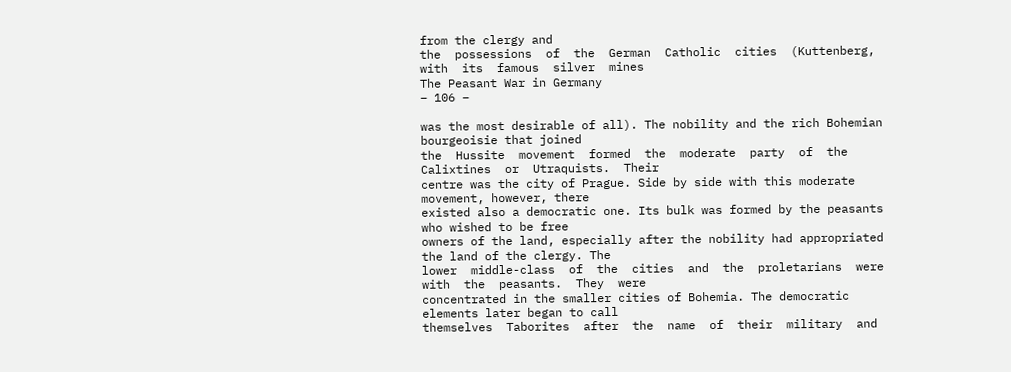from the clergy and
the  possessions  of  the  German  Catholic  cities  (Kuttenberg,  with  its  famous  silver  mines
The Peasant War in Germany
– 106 –

was the most desirable of all). The nobility and the rich Bohemian bourgeoisie that joined
the  Hussite  movement  formed  the  moderate  party  of  the  Calixtines  or  Utraquists.  Their
centre was the city of Prague. Side by side with this moderate movement, however, there
existed also a democratic one. Its bulk was formed by the peasants who wished to be free
owners of the land, especially after the nobility had appropriated the land of the clergy. The
lower  middle-class  of  the  cities  and  the  proletarians  were  with  the  peasants.  They  were
concentrated in the smaller cities of Bohemia. The democratic elements later began to call
themselves  Taborites  after  the  name  of  their  military  and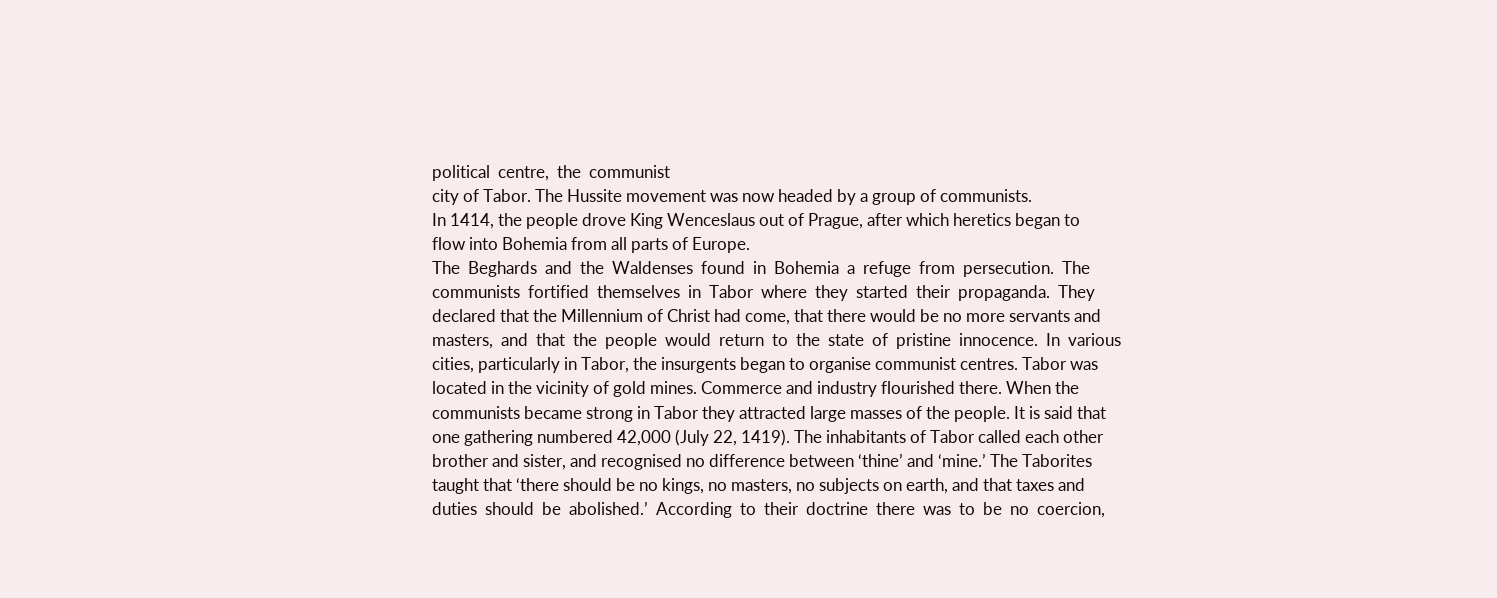political  centre,  the  communist
city of Tabor. The Hussite movement was now headed by a group of communists.
In 1414, the people drove King Wenceslaus out of Prague, after which heretics began to
flow into Bohemia from all parts of Europe.
The  Beghards  and  the  Waldenses  found  in  Bohemia  a  refuge  from  persecution.  The
communists  fortified  themselves  in  Tabor  where  they  started  their  propaganda.  They
declared that the Millennium of Christ had come, that there would be no more servants and
masters,  and  that  the  people  would  return  to  the  state  of  pristine  innocence.  In  various
cities, particularly in Tabor, the insurgents began to organise communist centres. Tabor was
located in the vicinity of gold mines. Commerce and industry flourished there. When the
communists became strong in Tabor they attracted large masses of the people. It is said that
one gathering numbered 42,000 (July 22, 1419). The inhabitants of Tabor called each other
brother and sister, and recognised no difference between ‘thine’ and ‘mine.’ The Taborites
taught that ‘there should be no kings, no masters, no subjects on earth, and that taxes and
duties  should  be  abolished.’  According  to  their  doctrine  there  was  to  be  no  coercion,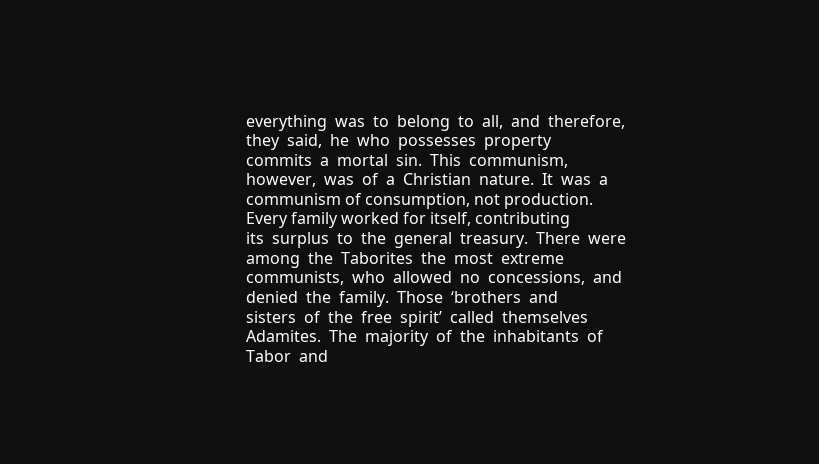everything  was  to  belong  to  all,  and  therefore,  they  said,  he  who  possesses  property
commits  a  mortal  sin.  This  communism,  however,  was  of  a  Christian  nature.  It  was  a
communism of consumption, not production. Every family worked for itself, contributing
its  surplus  to  the  general  treasury.  There  were  among  the  Taborites  the  most  extreme
communists,  who  allowed  no  concessions,  and  denied  the  family.  Those  ‘brothers  and
sisters  of  the  free  spirit’  called  themselves  Adamites.  The  majority  of  the  inhabitants  of
Tabor  and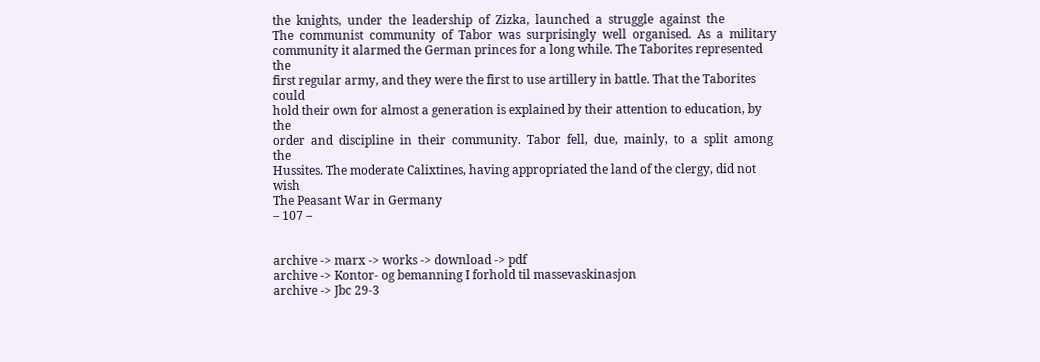the  knights,  under  the  leadership  of  Zizka,  launched  a  struggle  against  the
The  communist  community  of  Tabor  was  surprisingly  well  organised.  As  a  military
community it alarmed the German princes for a long while. The Taborites represented the
first regular army, and they were the first to use artillery in battle. That the Taborites could
hold their own for almost a generation is explained by their attention to education, by the
order  and  discipline  in  their  community.  Tabor  fell,  due,  mainly,  to  a  split  among  the
Hussites. The moderate Calixtines, having appropriated the land of the clergy, did not wish
The Peasant War in Germany
– 107 –


archive -> marx -> works -> download -> pdf
archive -> Kontor- og bemanning I forhold til massevaskinasjon
archive -> Jbc 29-3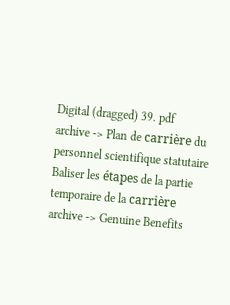Digital (dragged) 39. pdf
archive -> Plan de carrière du personnel scientifique statutaire Baliser les étapes de la partie temporaire de la carrière
archive -> Genuine Benefits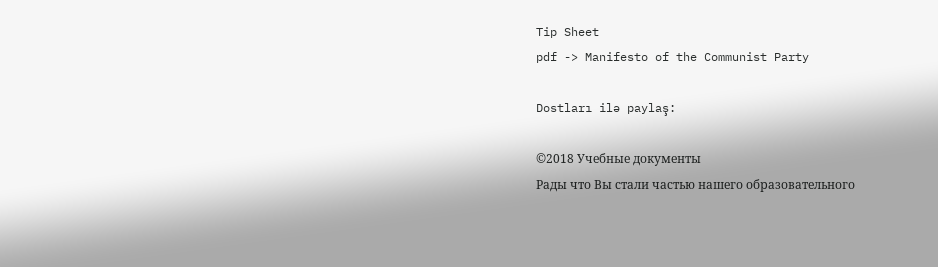Tip Sheet
pdf -> Manifesto of the Communist Party

Dostları ilə paylaş:

©2018 Учебные документы
Рады что Вы стали частью нашего образовательного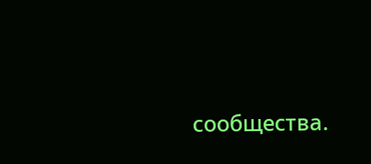сообщества.